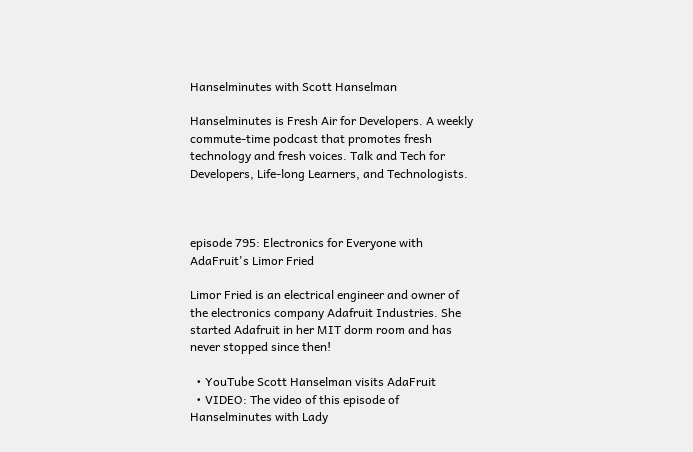Hanselminutes with Scott Hanselman

Hanselminutes is Fresh Air for Developers. A weekly commute-time podcast that promotes fresh technology and fresh voices. Talk and Tech for Developers, Life-long Learners, and Technologists.



episode 795: Electronics for Everyone with AdaFruit's Limor Fried

Limor Fried is an electrical engineer and owner of the electronics company Adafruit Industries. She started Adafruit in her MIT dorm room and has never stopped since then!

  • YouTube Scott Hanselman visits AdaFruit
  • VIDEO: The video of this episode of Hanselminutes with Lady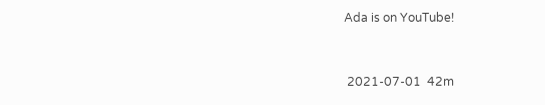Ada is on YouTube!


 2021-07-01  42m